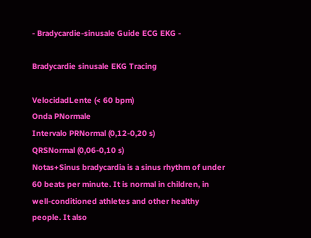- Bradycardie-sinusale Guide ECG EKG -

Bradycardie sinusale EKG Tracing

VelocidadLente (< 60 bpm)
Onda PNormale
Intervalo PRNormal (0,12-0,20 s)
QRSNormal (0,06-0,10 s)
Notas+Sinus bradycardia is a sinus rhythm of under 60 beats per minute. It is normal in children, in well-conditioned athletes and other healthy people. It also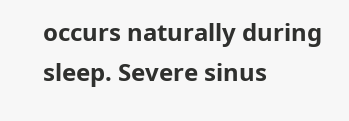occurs naturally during sleep. Severe sinus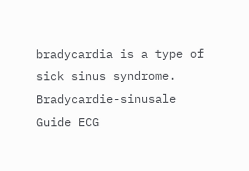bradycardia is a type of sick sinus syndrome.
Bradycardie-sinusale Guide ECG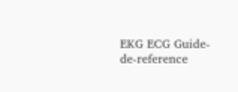EKG ECG Guide-de-reference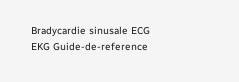Bradycardie sinusale ECG EKG Guide-de-reference